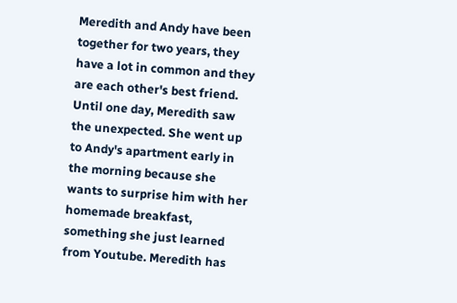Meredith and Andy have been together for two years, they have a lot in common and they are each other's best friend. Until one day, Meredith saw the unexpected. She went up to Andy's apartment early in the morning because she wants to surprise him with her homemade breakfast, something she just learned from Youtube. Meredith has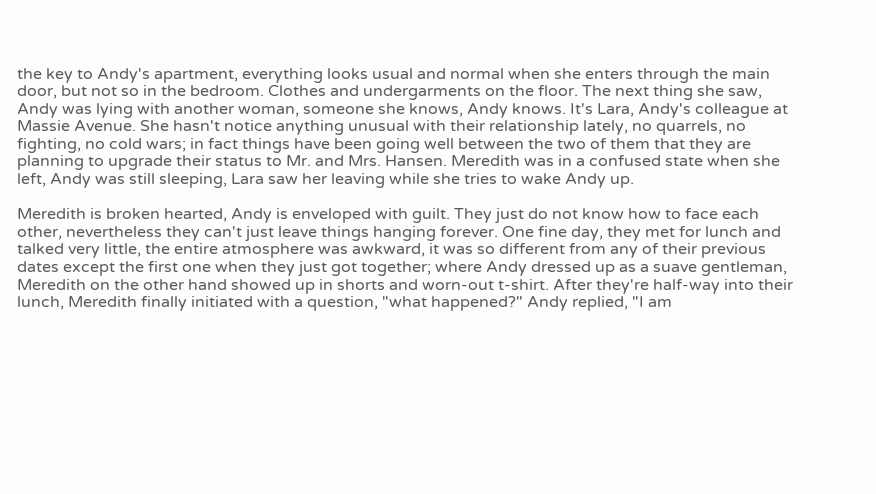the key to Andy's apartment, everything looks usual and normal when she enters through the main door, but not so in the bedroom. Clothes and undergarments on the floor. The next thing she saw, Andy was lying with another woman, someone she knows, Andy knows. It's Lara, Andy's colleague at Massie Avenue. She hasn't notice anything unusual with their relationship lately, no quarrels, no fighting, no cold wars; in fact things have been going well between the two of them that they are planning to upgrade their status to Mr. and Mrs. Hansen. Meredith was in a confused state when she left, Andy was still sleeping, Lara saw her leaving while she tries to wake Andy up.

Meredith is broken hearted, Andy is enveloped with guilt. They just do not know how to face each other, nevertheless they can't just leave things hanging forever. One fine day, they met for lunch and talked very little, the entire atmosphere was awkward, it was so different from any of their previous dates except the first one when they just got together; where Andy dressed up as a suave gentleman, Meredith on the other hand showed up in shorts and worn-out t-shirt. After they're half-way into their lunch, Meredith finally initiated with a question, "what happened?" Andy replied, "I am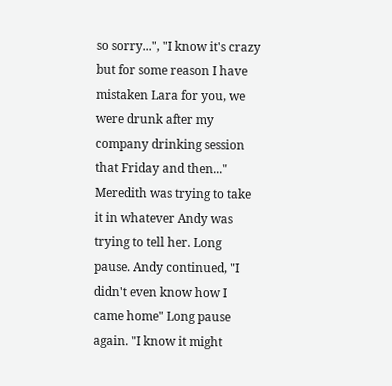so sorry...", "I know it's crazy but for some reason I have mistaken Lara for you, we were drunk after my company drinking session that Friday and then..." Meredith was trying to take it in whatever Andy was trying to tell her. Long pause. Andy continued, "I didn't even know how I came home" Long pause again. "I know it might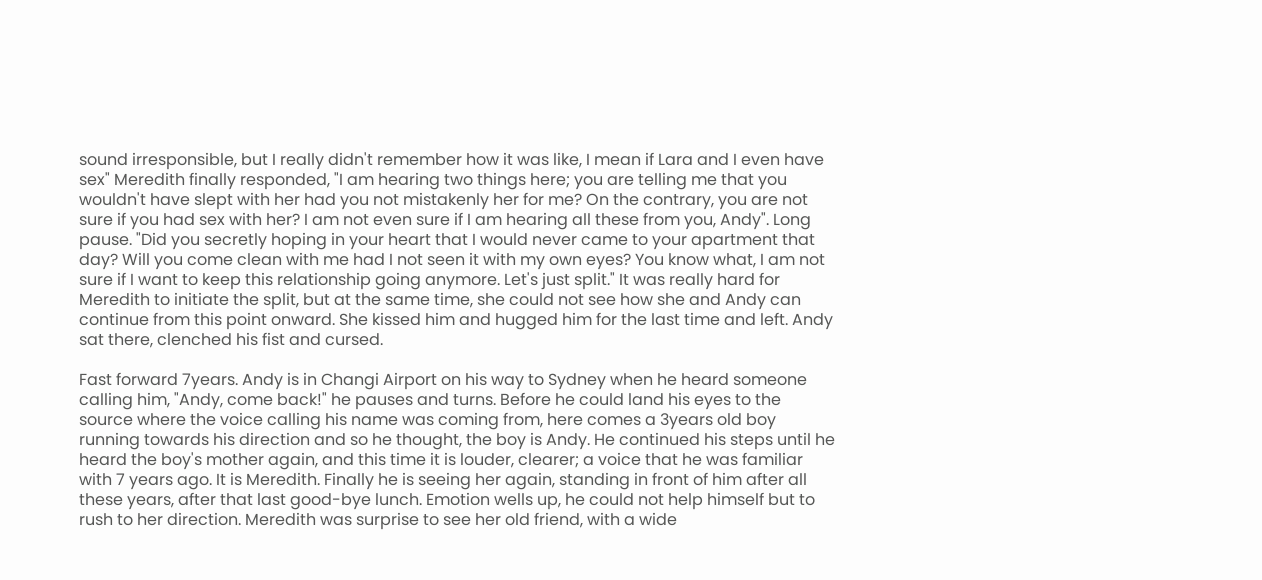sound irresponsible, but I really didn't remember how it was like, I mean if Lara and I even have sex" Meredith finally responded, "I am hearing two things here; you are telling me that you wouldn't have slept with her had you not mistakenly her for me? On the contrary, you are not sure if you had sex with her? I am not even sure if I am hearing all these from you, Andy". Long pause. "Did you secretly hoping in your heart that I would never came to your apartment that day? Will you come clean with me had I not seen it with my own eyes? You know what, I am not sure if I want to keep this relationship going anymore. Let's just split." It was really hard for Meredith to initiate the split, but at the same time, she could not see how she and Andy can continue from this point onward. She kissed him and hugged him for the last time and left. Andy sat there, clenched his fist and cursed.

Fast forward 7years. Andy is in Changi Airport on his way to Sydney when he heard someone calling him, "Andy, come back!" he pauses and turns. Before he could land his eyes to the source where the voice calling his name was coming from, here comes a 3years old boy running towards his direction and so he thought, the boy is Andy. He continued his steps until he heard the boy's mother again, and this time it is louder, clearer; a voice that he was familiar with 7 years ago. It is Meredith. Finally he is seeing her again, standing in front of him after all these years, after that last good-bye lunch. Emotion wells up, he could not help himself but to rush to her direction. Meredith was surprise to see her old friend, with a wide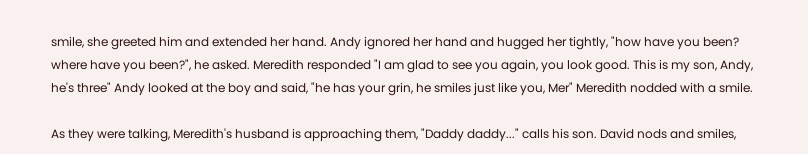smile, she greeted him and extended her hand. Andy ignored her hand and hugged her tightly, "how have you been? where have you been?", he asked. Meredith responded "I am glad to see you again, you look good. This is my son, Andy, he's three" Andy looked at the boy and said, "he has your grin, he smiles just like you, Mer" Meredith nodded with a smile.

As they were talking, Meredith's husband is approaching them, "Daddy daddy..." calls his son. David nods and smiles,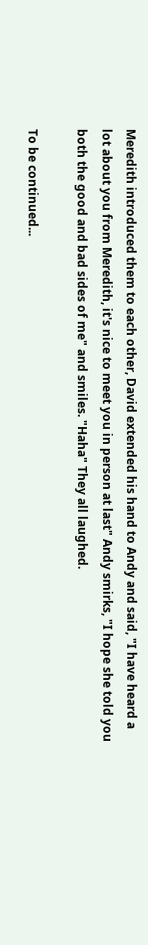Meredith introduced them to each other, David extended his hand to Andy and said, "I have heard a lot about you from Meredith, it's nice to meet you in person at last" Andy smirks, "I hope she told you both the good and bad sides of me" and smiles. "Haha" They all laughed.

To be continued...